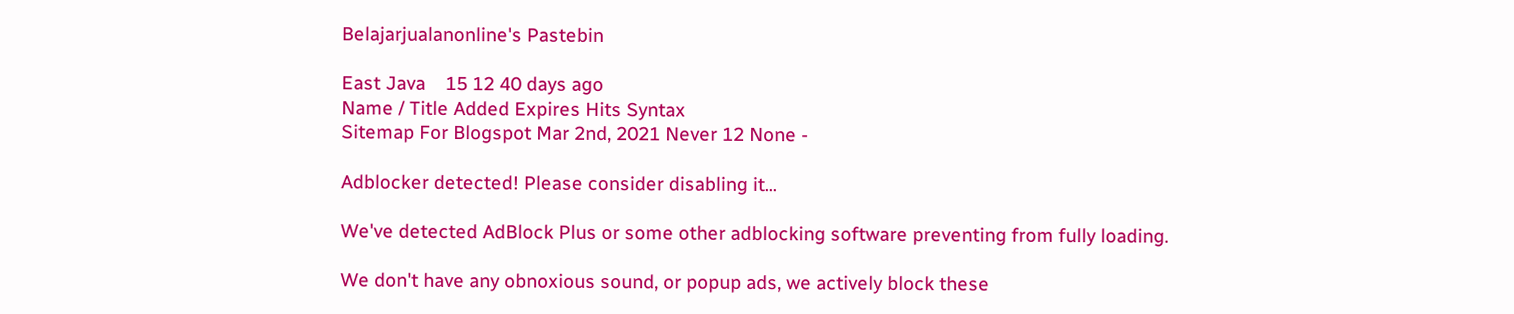Belajarjualanonline's Pastebin

East Java    15 12 40 days ago
Name / Title Added Expires Hits Syntax
Sitemap For Blogspot Mar 2nd, 2021 Never 12 None -

Adblocker detected! Please consider disabling it...

We've detected AdBlock Plus or some other adblocking software preventing from fully loading.

We don't have any obnoxious sound, or popup ads, we actively block these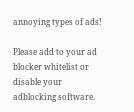annoying types of ads!

Please add to your ad blocker whitelist or disable your adblocking software.